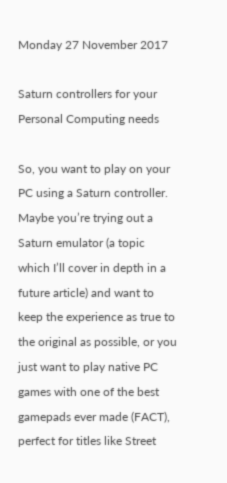Monday 27 November 2017

Saturn controllers for your Personal Computing needs

So, you want to play on your PC using a Saturn controller. Maybe you’re trying out a Saturn emulator (a topic which I’ll cover in depth in a future article) and want to keep the experience as true to the original as possible, or you just want to play native PC games with one of the best gamepads ever made (FACT), perfect for titles like Street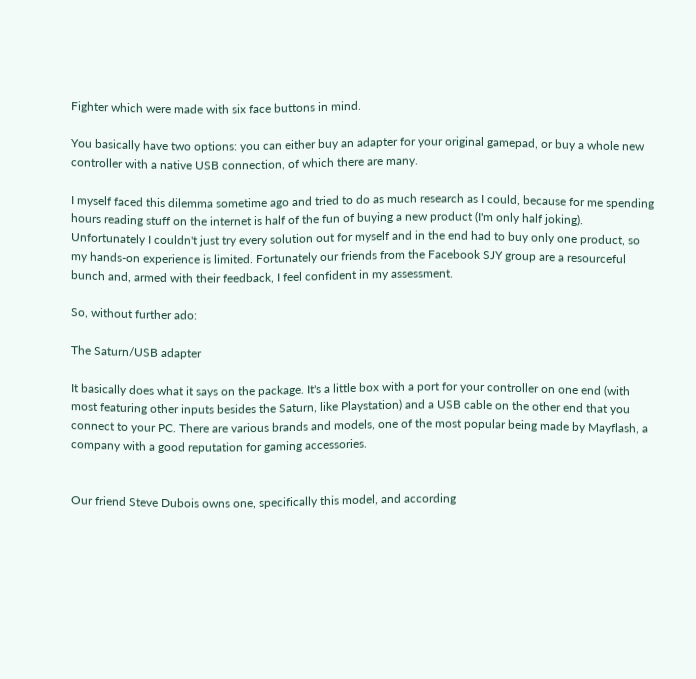Fighter which were made with six face buttons in mind.

You basically have two options: you can either buy an adapter for your original gamepad, or buy a whole new controller with a native USB connection, of which there are many.

I myself faced this dilemma sometime ago and tried to do as much research as I could, because for me spending hours reading stuff on the internet is half of the fun of buying a new product (I'm only half joking). Unfortunately I couldn't just try every solution out for myself and in the end had to buy only one product, so my hands-on experience is limited. Fortunately our friends from the Facebook SJY group are a resourceful bunch and, armed with their feedback, I feel confident in my assessment.

So, without further ado:

The Saturn/USB adapter

It basically does what it says on the package. It's a little box with a port for your controller on one end (with most featuring other inputs besides the Saturn, like Playstation) and a USB cable on the other end that you connect to your PC. There are various brands and models, one of the most popular being made by Mayflash, a company with a good reputation for gaming accessories.


Our friend Steve Dubois owns one, specifically this model, and according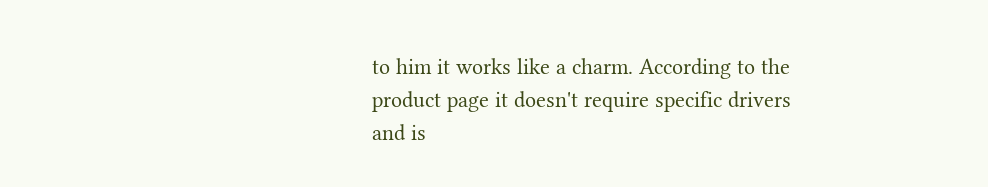to him it works like a charm. According to the product page it doesn't require specific drivers and is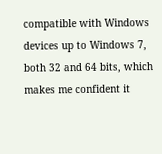compatible with Windows devices up to Windows 7, both 32 and 64 bits, which makes me confident it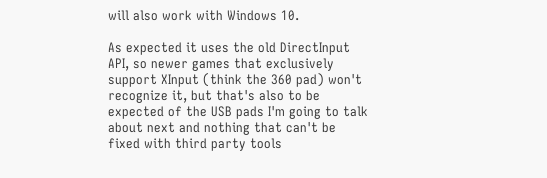will also work with Windows 10.

As expected it uses the old DirectInput API, so newer games that exclusively support XInput (think the 360 pad) won't recognize it, but that's also to be expected of the USB pads I'm going to talk about next and nothing that can't be fixed with third party tools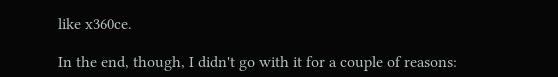like x360ce.

In the end, though, I didn't go with it for a couple of reasons: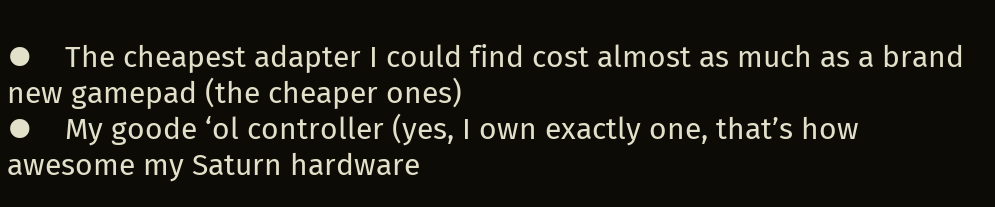⦁    The cheapest adapter I could find cost almost as much as a brand new gamepad (the cheaper ones)
⦁    My goode ‘ol controller (yes, I own exactly one, that’s how awesome my Saturn hardware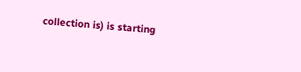collection is) is starting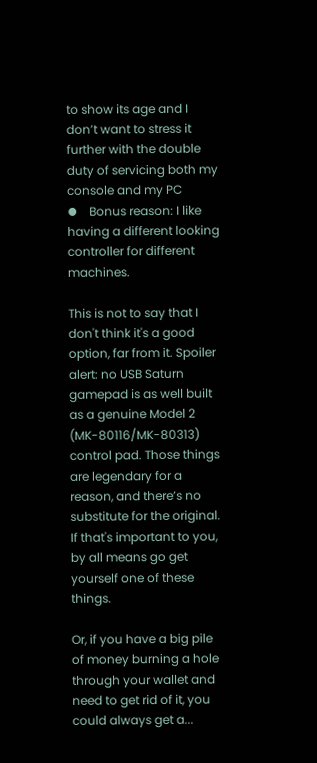to show its age and I don’t want to stress it further with the double duty of servicing both my console and my PC
⦁    Bonus reason: I like having a different looking controller for different machines.

This is not to say that I don't think it's a good option, far from it. Spoiler alert: no USB Saturn gamepad is as well built as a genuine Model 2 (MK-80116/MK-80313) control pad. Those things are legendary for a reason, and there’s no substitute for the original. If that's important to you, by all means go get yourself one of these things.

Or, if you have a big pile of money burning a hole through your wallet and need to get rid of it, you could always get a...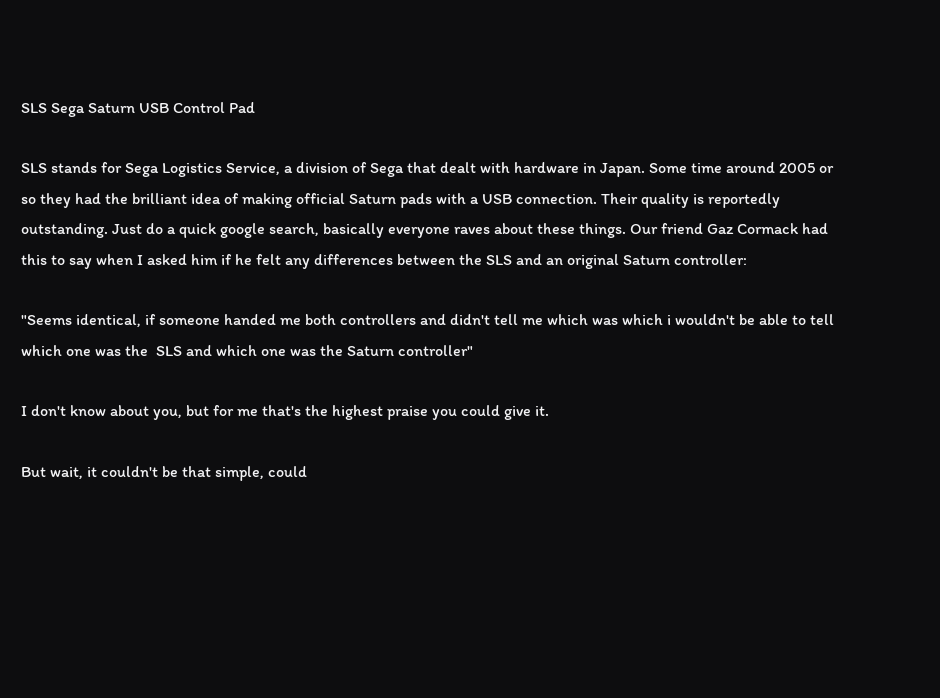SLS Sega Saturn USB Control Pad

SLS stands for Sega Logistics Service, a division of Sega that dealt with hardware in Japan. Some time around 2005 or so they had the brilliant idea of making official Saturn pads with a USB connection. Their quality is reportedly outstanding. Just do a quick google search, basically everyone raves about these things. Our friend Gaz Cormack had this to say when I asked him if he felt any differences between the SLS and an original Saturn controller:

"Seems identical, if someone handed me both controllers and didn't tell me which was which i wouldn't be able to tell which one was the  SLS and which one was the Saturn controller"

I don't know about you, but for me that's the highest praise you could give it.

But wait, it couldn't be that simple, could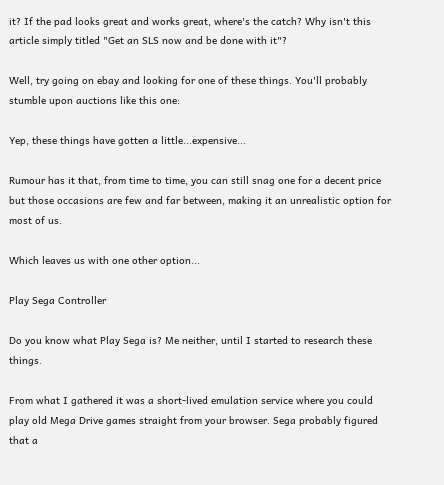it? If the pad looks great and works great, where's the catch? Why isn't this article simply titled "Get an SLS now and be done with it"?

Well, try going on ebay and looking for one of these things. You'll probably stumble upon auctions like this one:

Yep, these things have gotten a little...expensive...

Rumour has it that, from time to time, you can still snag one for a decent price but those occasions are few and far between, making it an unrealistic option for most of us.

Which leaves us with one other option...

Play Sega Controller

Do you know what Play Sega is? Me neither, until I started to research these things.

From what I gathered it was a short-lived emulation service where you could play old Mega Drive games straight from your browser. Sega probably figured that a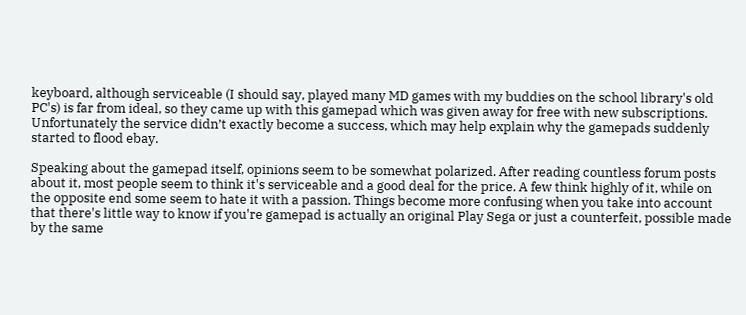keyboard, although serviceable (I should say, played many MD games with my buddies on the school library's old PC's) is far from ideal, so they came up with this gamepad which was given away for free with new subscriptions. Unfortunately the service didn’t exactly become a success, which may help explain why the gamepads suddenly started to flood ebay.

Speaking about the gamepad itself, opinions seem to be somewhat polarized. After reading countless forum posts about it, most people seem to think it's serviceable and a good deal for the price. A few think highly of it, while on the opposite end some seem to hate it with a passion. Things become more confusing when you take into account that there's little way to know if you're gamepad is actually an original Play Sega or just a counterfeit, possible made by the same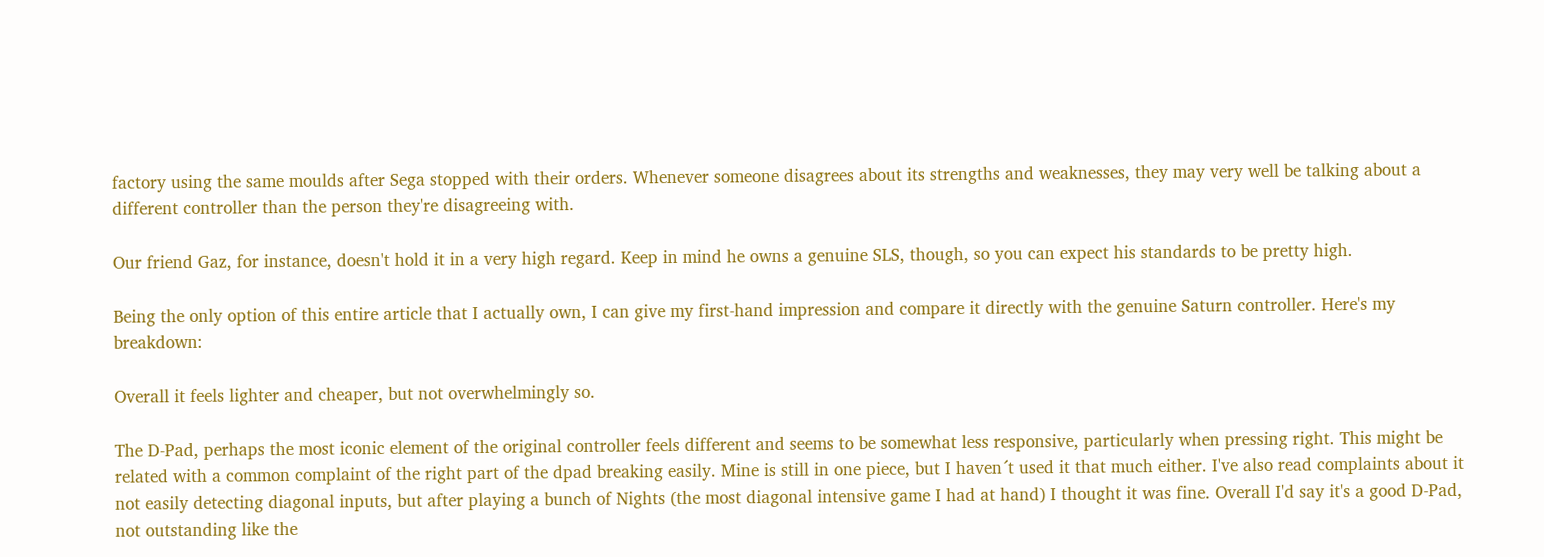factory using the same moulds after Sega stopped with their orders. Whenever someone disagrees about its strengths and weaknesses, they may very well be talking about a different controller than the person they're disagreeing with.

Our friend Gaz, for instance, doesn't hold it in a very high regard. Keep in mind he owns a genuine SLS, though, so you can expect his standards to be pretty high.

Being the only option of this entire article that I actually own, I can give my first-hand impression and compare it directly with the genuine Saturn controller. Here's my breakdown:

Overall it feels lighter and cheaper, but not overwhelmingly so.

The D-Pad, perhaps the most iconic element of the original controller feels different and seems to be somewhat less responsive, particularly when pressing right. This might be related with a common complaint of the right part of the dpad breaking easily. Mine is still in one piece, but I haven´t used it that much either. I've also read complaints about it not easily detecting diagonal inputs, but after playing a bunch of Nights (the most diagonal intensive game I had at hand) I thought it was fine. Overall I'd say it's a good D-Pad, not outstanding like the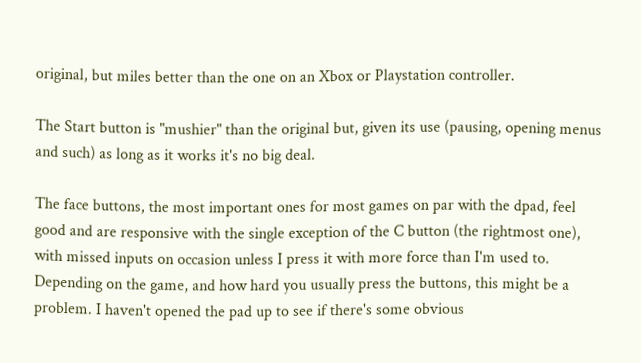original, but miles better than the one on an Xbox or Playstation controller.

The Start button is "mushier" than the original but, given its use (pausing, opening menus and such) as long as it works it's no big deal.

The face buttons, the most important ones for most games on par with the dpad, feel good and are responsive with the single exception of the C button (the rightmost one), with missed inputs on occasion unless I press it with more force than I'm used to. Depending on the game, and how hard you usually press the buttons, this might be a problem. I haven't opened the pad up to see if there's some obvious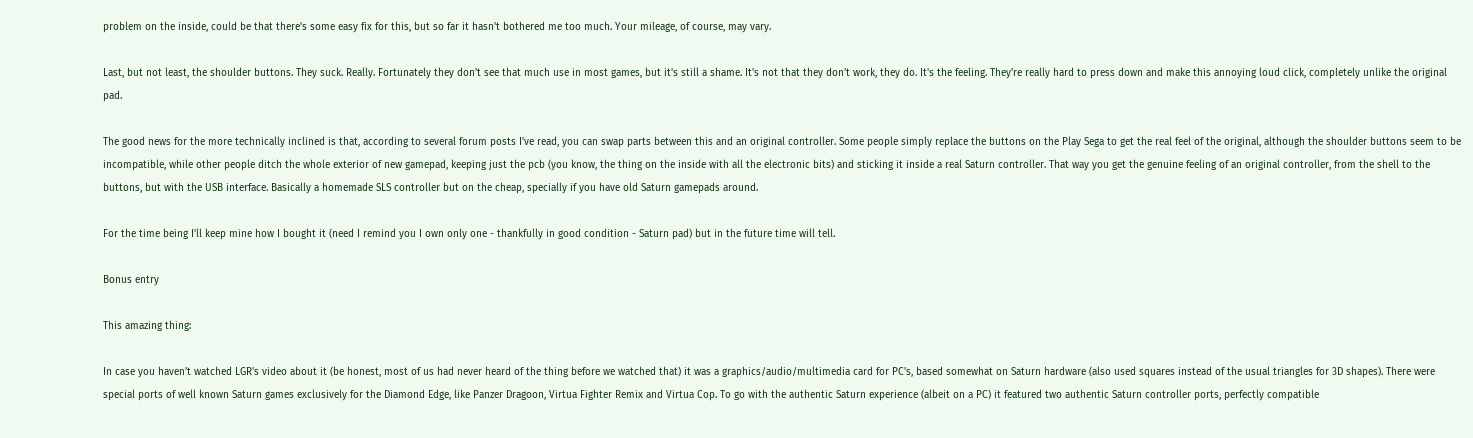problem on the inside, could be that there's some easy fix for this, but so far it hasn't bothered me too much. Your mileage, of course, may vary.

Last, but not least, the shoulder buttons. They suck. Really. Fortunately they don't see that much use in most games, but it's still a shame. It's not that they don't work, they do. It's the feeling. They're really hard to press down and make this annoying loud click, completely unlike the original pad.

The good news for the more technically inclined is that, according to several forum posts I've read, you can swap parts between this and an original controller. Some people simply replace the buttons on the Play Sega to get the real feel of the original, although the shoulder buttons seem to be incompatible, while other people ditch the whole exterior of new gamepad, keeping just the pcb (you know, the thing on the inside with all the electronic bits) and sticking it inside a real Saturn controller. That way you get the genuine feeling of an original controller, from the shell to the buttons, but with the USB interface. Basically a homemade SLS controller but on the cheap, specially if you have old Saturn gamepads around.

For the time being I'll keep mine how I bought it (need I remind you I own only one - thankfully in good condition - Saturn pad) but in the future time will tell.

Bonus entry

This amazing thing:

In case you haven't watched LGR's video about it (be honest, most of us had never heard of the thing before we watched that) it was a graphics/audio/multimedia card for PC's, based somewhat on Saturn hardware (also used squares instead of the usual triangles for 3D shapes). There were special ports of well known Saturn games exclusively for the Diamond Edge, like Panzer Dragoon, Virtua Fighter Remix and Virtua Cop. To go with the authentic Saturn experience (albeit on a PC) it featured two authentic Saturn controller ports, perfectly compatible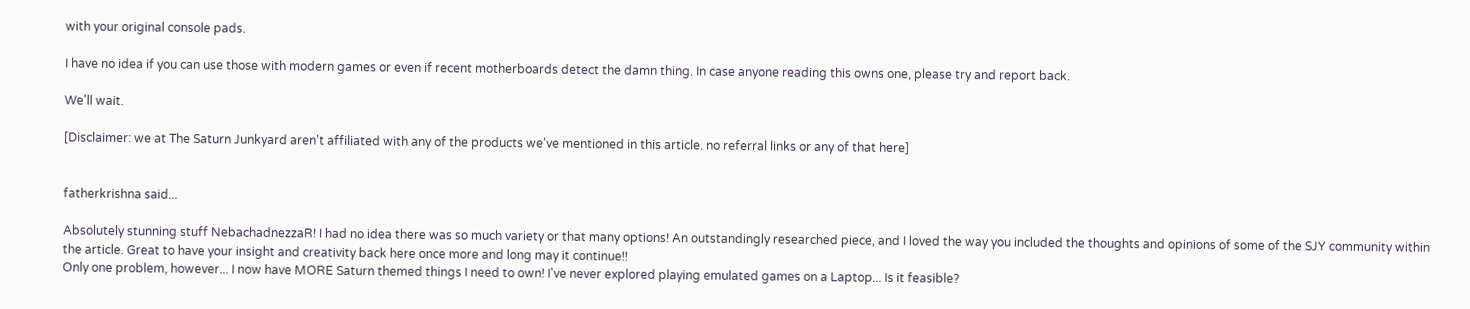with your original console pads.

I have no idea if you can use those with modern games or even if recent motherboards detect the damn thing. In case anyone reading this owns one, please try and report back.

We'll wait.

[Disclaimer: we at The Saturn Junkyard aren't affiliated with any of the products we've mentioned in this article. no referral links or any of that here]


fatherkrishna said...

Absolutely stunning stuff NebachadnezzaR! I had no idea there was so much variety or that many options! An outstandingly researched piece, and I loved the way you included the thoughts and opinions of some of the SJY community within the article. Great to have your insight and creativity back here once more and long may it continue!!
Only one problem, however... I now have MORE Saturn themed things I need to own! I've never explored playing emulated games on a Laptop... Is it feasible?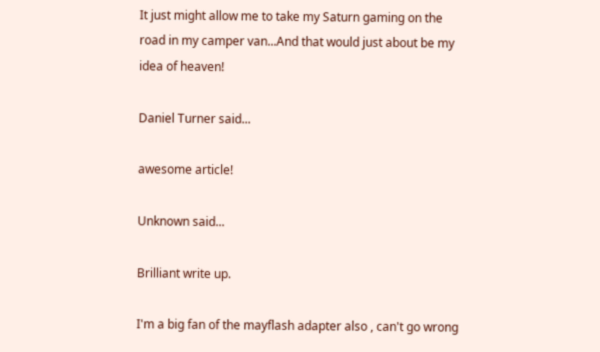It just might allow me to take my Saturn gaming on the road in my camper van...And that would just about be my idea of heaven!

Daniel Turner said...

awesome article!

Unknown said...

Brilliant write up.

I'm a big fan of the mayflash adapter also , can't go wrong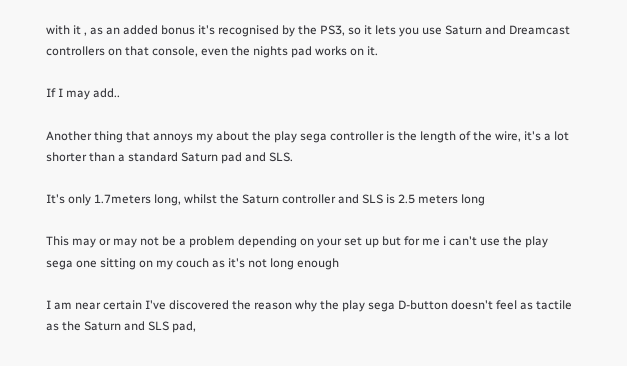with it , as an added bonus it's recognised by the PS3, so it lets you use Saturn and Dreamcast controllers on that console, even the nights pad works on it.

If I may add..

Another thing that annoys my about the play sega controller is the length of the wire, it's a lot shorter than a standard Saturn pad and SLS.

It's only 1.7meters long, whilst the Saturn controller and SLS is 2.5 meters long

This may or may not be a problem depending on your set up but for me i can't use the play sega one sitting on my couch as it's not long enough

I am near certain I've discovered the reason why the play sega D-button doesn't feel as tactile as the Saturn and SLS pad,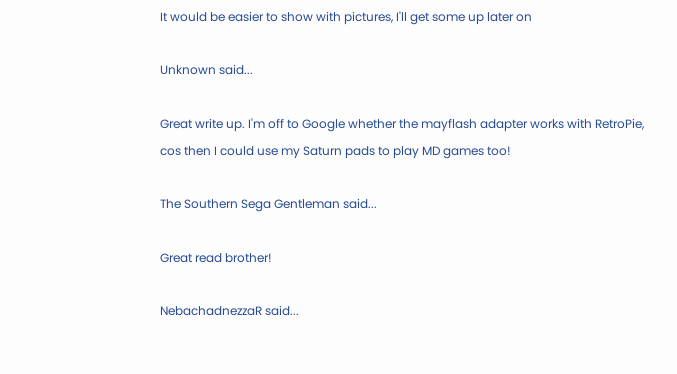It would be easier to show with pictures, I'll get some up later on

Unknown said...

Great write up. I'm off to Google whether the mayflash adapter works with RetroPie, cos then I could use my Saturn pads to play MD games too!

The Southern Sega Gentleman said...

Great read brother!

NebachadnezzaR said...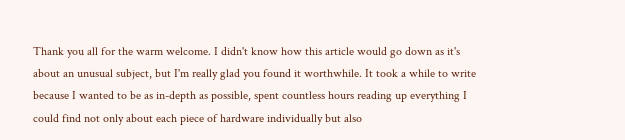Thank you all for the warm welcome. I didn't know how this article would go down as it's about an unusual subject, but I'm really glad you found it worthwhile. It took a while to write because I wanted to be as in-depth as possible, spent countless hours reading up everything I could find not only about each piece of hardware individually but also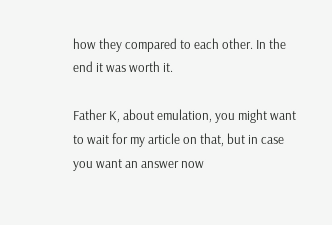how they compared to each other. In the end it was worth it.

Father K, about emulation, you might want to wait for my article on that, but in case you want an answer now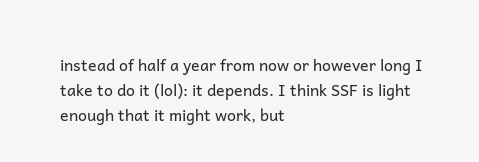instead of half a year from now or however long I take to do it (lol): it depends. I think SSF is light enough that it might work, but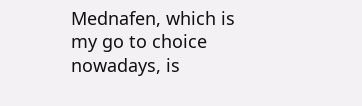Mednafen, which is my go to choice nowadays, is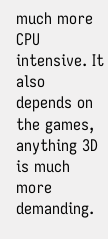much more CPU intensive. It also depends on the games, anything 3D is much more demanding.